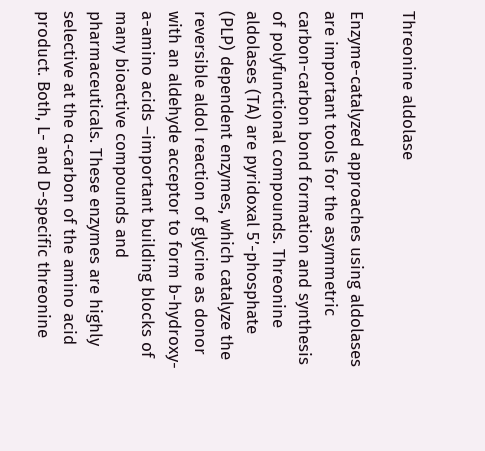Threonine aldolase

Enzyme-catalyzed approaches using aldolases are important tools for the asymmetric carbon-carbon bond formation and synthesis of polyfunctional compounds. Threonine aldolases (TA) are pyridoxal 5’-phosphate (PLP) dependent enzymes, which catalyze the reversible aldol reaction of glycine as donor with an aldehyde acceptor to form b-hydroxy-a-amino acids –important building blocks of many bioactive compounds and pharmaceuticals. These enzymes are highly selective at the α-carbon of the amino acid product. Both, L- and D-specific threonine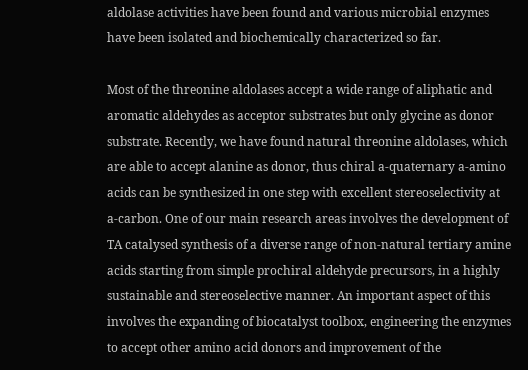aldolase activities have been found and various microbial enzymes have been isolated and biochemically characterized so far.

Most of the threonine aldolases accept a wide range of aliphatic and aromatic aldehydes as acceptor substrates but only glycine as donor substrate. Recently, we have found natural threonine aldolases, which are able to accept alanine as donor, thus chiral a-quaternary a-amino acids can be synthesized in one step with excellent stereoselectivity at a-carbon. One of our main research areas involves the development of TA catalysed synthesis of a diverse range of non-natural tertiary amine acids starting from simple prochiral aldehyde precursors, in a highly sustainable and stereoselective manner. An important aspect of this involves the expanding of biocatalyst toolbox, engineering the enzymes to accept other amino acid donors and improvement of the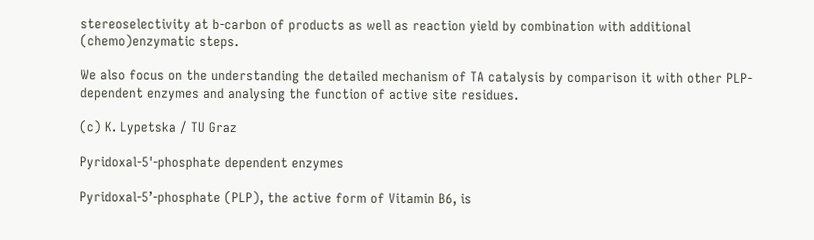stereoselectivity at b-carbon of products as well as reaction yield by combination with additional (chemo)enzymatic steps.

We also focus on the understanding the detailed mechanism of TA catalysis by comparison it with other PLP-dependent enzymes and analysing the function of active site residues.

(c) K. Lypetska / TU Graz

Pyridoxal-5'-phosphate dependent enzymes

Pyridoxal-5’-phosphate (PLP), the active form of Vitamin B6, is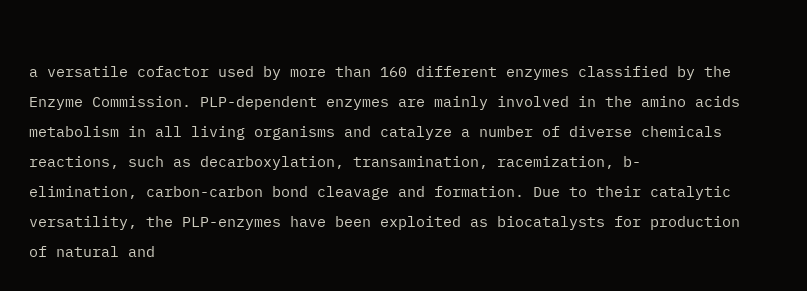a versatile cofactor used by more than 160 different enzymes classified by the Enzyme Commission. PLP-dependent enzymes are mainly involved in the amino acids metabolism in all living organisms and catalyze a number of diverse chemicals reactions, such as decarboxylation, transamination, racemization, b-elimination, carbon-carbon bond cleavage and formation. Due to their catalytic versatility, the PLP-enzymes have been exploited as biocatalysts for production of natural and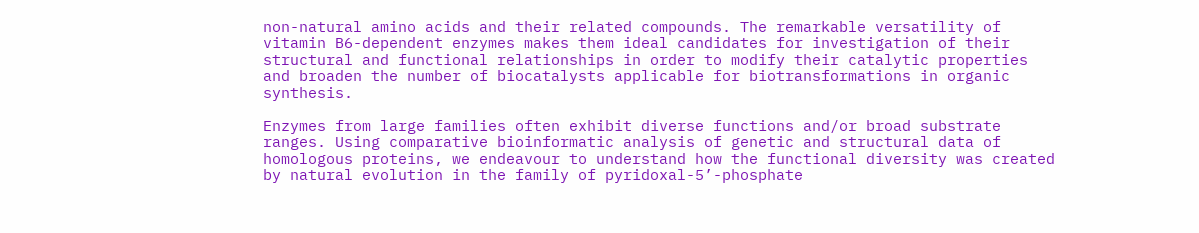non-natural amino acids and their related compounds. The remarkable versatility of vitamin B6-dependent enzymes makes them ideal candidates for investigation of their structural and functional relationships in order to modify their catalytic properties and broaden the number of biocatalysts applicable for biotransformations in organic synthesis.

Enzymes from large families often exhibit diverse functions and/or broad substrate ranges. Using comparative bioinformatic analysis of genetic and structural data of homologous proteins, we endeavour to understand how the functional diversity was created by natural evolution in the family of pyridoxal-5’-phosphate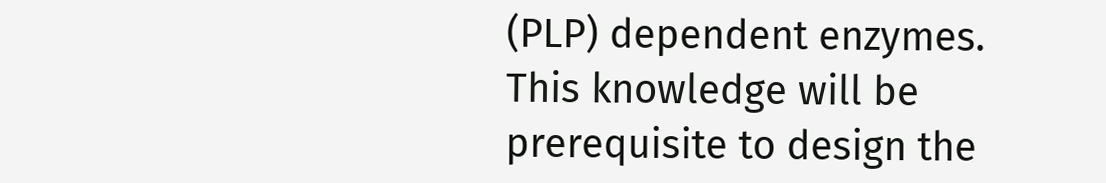(PLP) dependent enzymes. This knowledge will be prerequisite to design the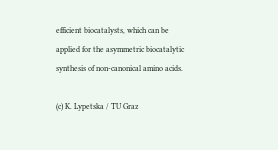efficient biocatalysts, which can be applied for the asymmetric biocatalytic synthesis of non-canonical amino acids.

(c) K. Lypetska / TU Graz